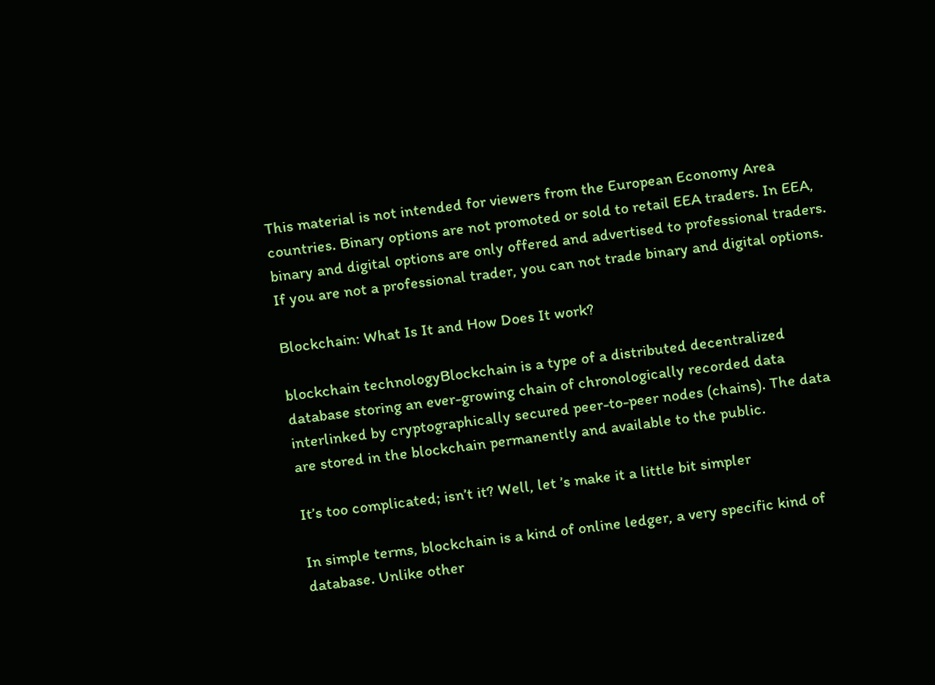This material is not intended for viewers from the European Economy Area countries. Binary options are not promoted or sold to retail EEA traders. In EEA, binary and digital options are only offered and advertised to professional traders. If you are not a professional trader, you can not trade binary and digital options.

Blockchain: What Is It and How Does It work?

blockchain technologyBlockchain is a type of a distributed decentralized database storing an ever-growing chain of chronologically recorded data interlinked by cryptographically secured peer-to-peer nodes (chains). The data are stored in the blockchain permanently and available to the public.

It’s too complicated; isn’t it? Well, let ’s make it a little bit simpler

In simple terms, blockchain is a kind of online ledger, a very specific kind of database. Unlike other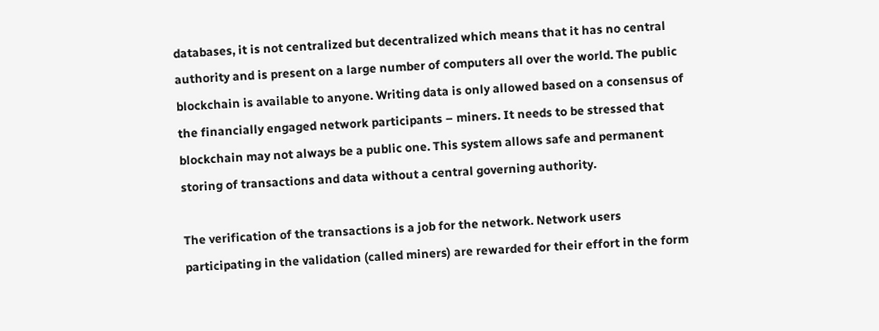databases, it is not centralized but decentralized which means that it has no central authority and is present on a large number of computers all over the world. The public blockchain is available to anyone. Writing data is only allowed based on a consensus of the financially engaged network participants – miners. It needs to be stressed that blockchain may not always be a public one. This system allows safe and permanent storing of transactions and data without a central governing authority.

The verification of the transactions is a job for the network. Network users participating in the validation (called miners) are rewarded for their effort in the form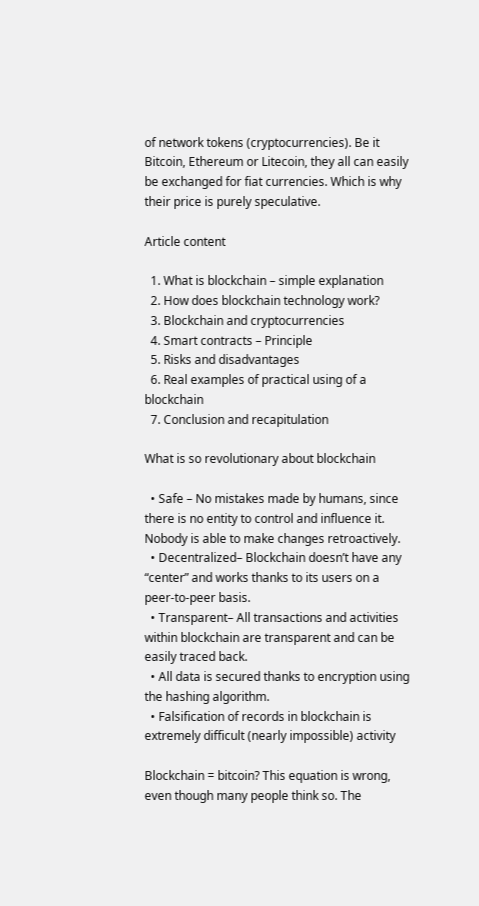of network tokens (cryptocurrencies). Be it Bitcoin, Ethereum or Litecoin, they all can easily be exchanged for fiat currencies. Which is why their price is purely speculative.

Article content

  1. What is blockchain – simple explanation
  2. How does blockchain technology work?
  3. Blockchain and cryptocurrencies
  4. Smart contracts – Principle
  5. Risks and disadvantages
  6. Real examples of practical using of a blockchain
  7. Conclusion and recapitulation

What is so revolutionary about blockchain

  • Safe – No mistakes made by humans, since there is no entity to control and influence it. Nobody is able to make changes retroactively.
  • Decentralized– Blockchain doesn’t have any “center” and works thanks to its users on a peer-to-peer basis.
  • Transparent– All transactions and activities within blockchain are transparent and can be easily traced back.
  • All data is secured thanks to encryption using the hashing algorithm.
  • Falsification of records in blockchain is extremely difficult (nearly impossible) activity

Blockchain = bitcoin? This equation is wrong, even though many people think so. The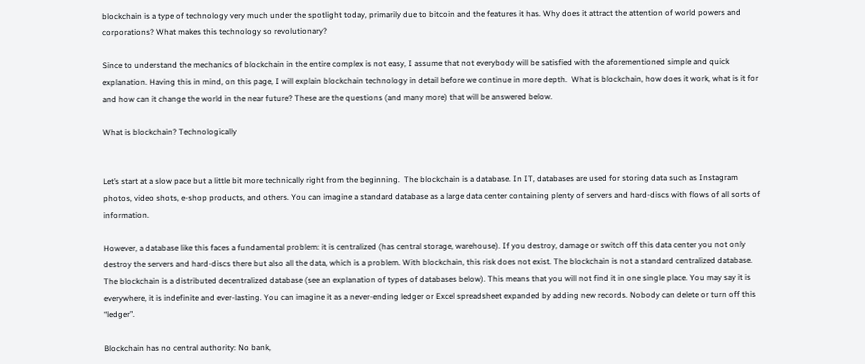blockchain is a type of technology very much under the spotlight today, primarily due to bitcoin and the features it has. Why does it attract the attention of world powers and corporations? What makes this technology so revolutionary?

Since to understand the mechanics of blockchain in the entire complex is not easy, I assume that not everybody will be satisfied with the aforementioned simple and quick explanation. Having this in mind, on this page, I will explain blockchain technology in detail before we continue in more depth.  What is blockchain, how does it work, what is it for and how can it change the world in the near future? These are the questions (and many more) that will be answered below.

What is blockchain? Technologically


Let’s start at a slow pace but a little bit more technically right from the beginning.  The blockchain is a database. In IT, databases are used for storing data such as Instagram photos, video shots, e-shop products, and others. You can imagine a standard database as a large data center containing plenty of servers and hard-discs with flows of all sorts of information.

However, a database like this faces a fundamental problem: it is centralized (has central storage, warehouse). If you destroy, damage or switch off this data center you not only destroy the servers and hard-discs there but also all the data, which is a problem. With blockchain, this risk does not exist. The blockchain is not a standard centralized database. The blockchain is a distributed decentralized database (see an explanation of types of databases below). This means that you will not find it in one single place. You may say it is everywhere, it is indefinite and ever-lasting. You can imagine it as a never-ending ledger or Excel spreadsheet expanded by adding new records. Nobody can delete or turn off this “ledger”.

Blockchain has no central authority: No bank,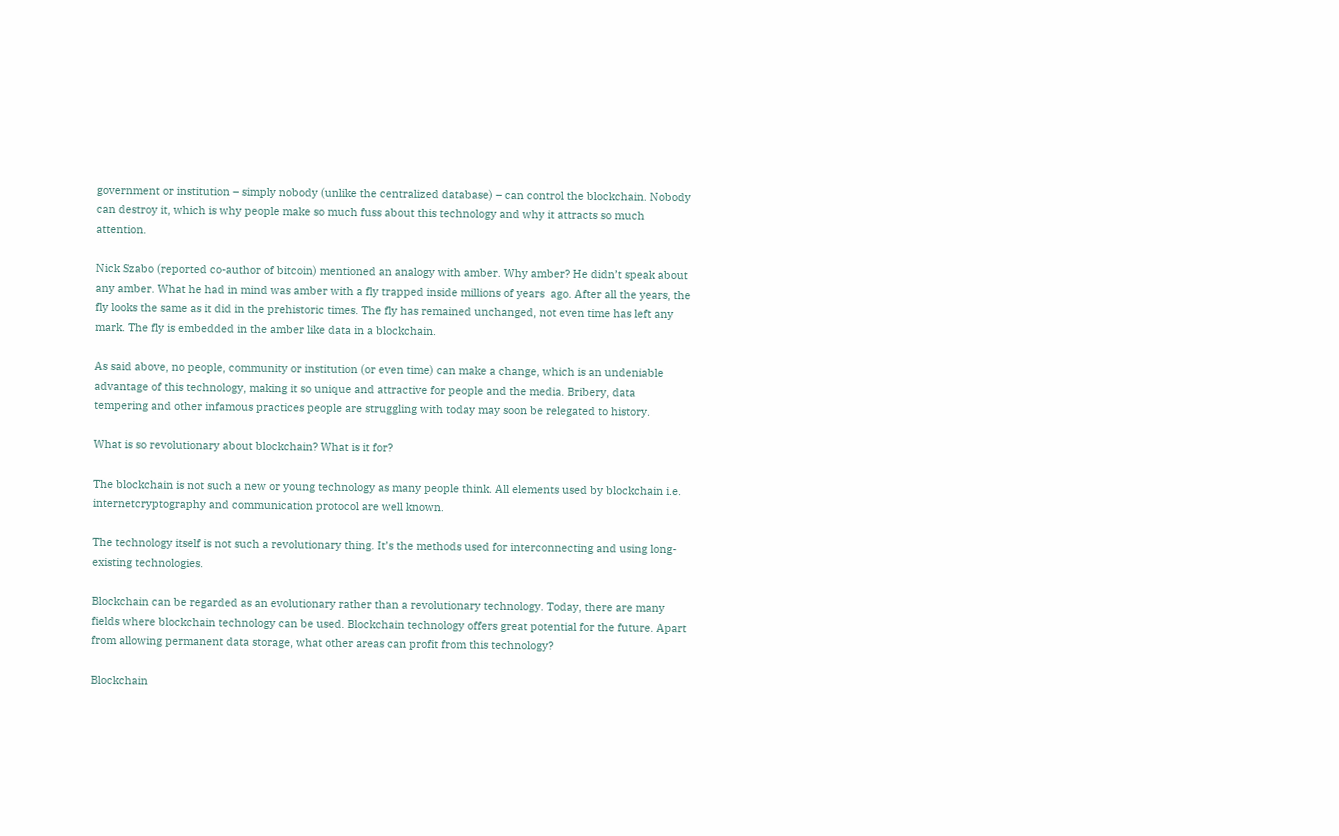government or institution – simply nobody (unlike the centralized database) – can control the blockchain. Nobody can destroy it, which is why people make so much fuss about this technology and why it attracts so much attention.

Nick Szabo (reported co-author of bitcoin) mentioned an analogy with amber. Why amber? He didn’t speak about any amber. What he had in mind was amber with a fly trapped inside millions of years  ago. After all the years, the fly looks the same as it did in the prehistoric times. The fly has remained unchanged, not even time has left any mark. The fly is embedded in the amber like data in a blockchain.

As said above, no people, community or institution (or even time) can make a change, which is an undeniable advantage of this technology, making it so unique and attractive for people and the media. Bribery, data tempering and other infamous practices people are struggling with today may soon be relegated to history.

What is so revolutionary about blockchain? What is it for?

The blockchain is not such a new or young technology as many people think. All elements used by blockchain i.e. internetcryptography and communication protocol are well known.

The technology itself is not such a revolutionary thing. It’s the methods used for interconnecting and using long-existing technologies.

Blockchain can be regarded as an evolutionary rather than a revolutionary technology. Today, there are many fields where blockchain technology can be used. Blockchain technology offers great potential for the future. Apart from allowing permanent data storage, what other areas can profit from this technology?

Blockchain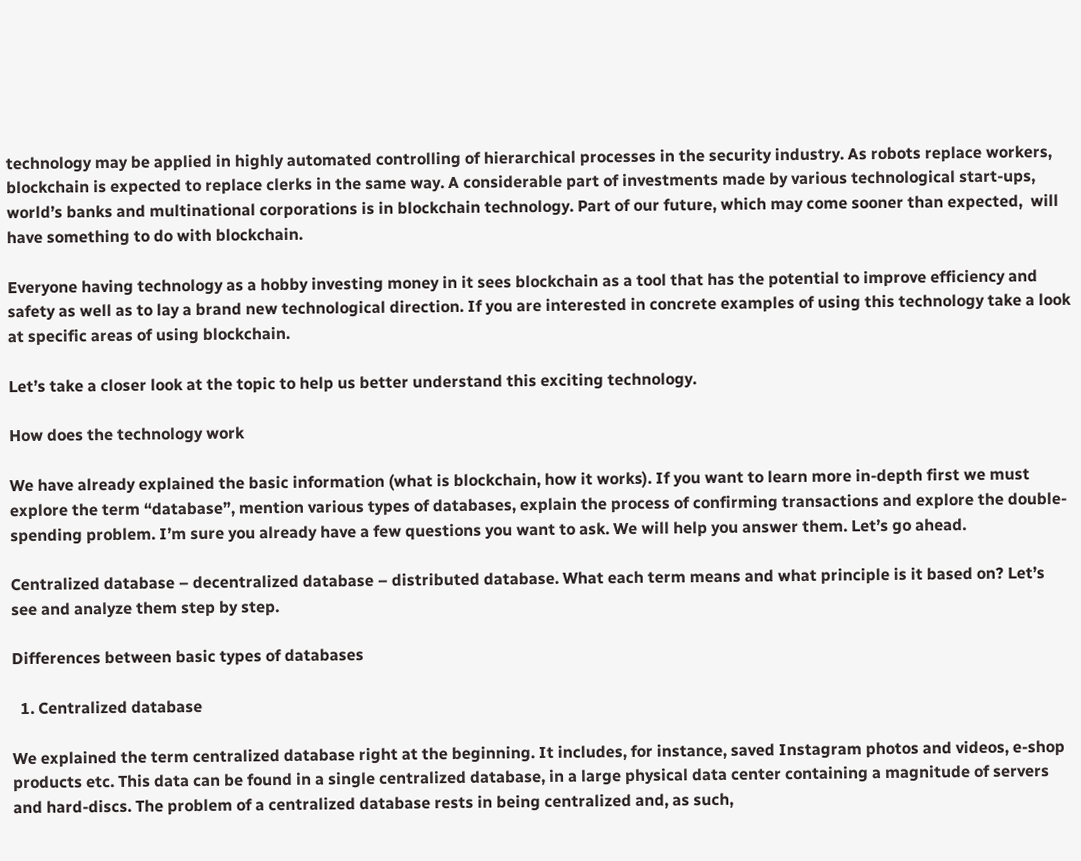technology may be applied in highly automated controlling of hierarchical processes in the security industry. As robots replace workers, blockchain is expected to replace clerks in the same way. A considerable part of investments made by various technological start-ups, world’s banks and multinational corporations is in blockchain technology. Part of our future, which may come sooner than expected,  will have something to do with blockchain.

Everyone having technology as a hobby investing money in it sees blockchain as a tool that has the potential to improve efficiency and safety as well as to lay a brand new technological direction. If you are interested in concrete examples of using this technology take a look at specific areas of using blockchain.

Let’s take a closer look at the topic to help us better understand this exciting technology.

How does the technology work

We have already explained the basic information (what is blockchain, how it works). If you want to learn more in-depth first we must explore the term “database”, mention various types of databases, explain the process of confirming transactions and explore the double-spending problem. I’m sure you already have a few questions you want to ask. We will help you answer them. Let’s go ahead.

Centralized database – decentralized database – distributed database. What each term means and what principle is it based on? Let’s see and analyze them step by step.

Differences between basic types of databases

  1. Centralized database

We explained the term centralized database right at the beginning. It includes, for instance, saved Instagram photos and videos, e-shop products etc. This data can be found in a single centralized database, in a large physical data center containing a magnitude of servers and hard-discs. The problem of a centralized database rests in being centralized and, as such,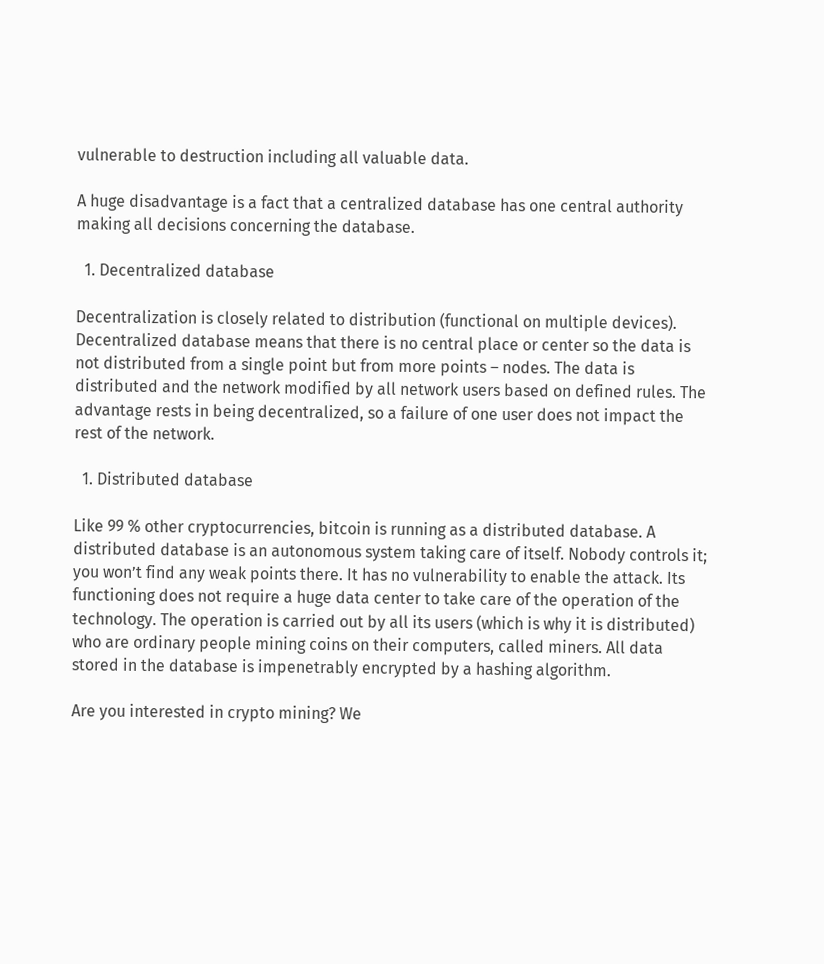vulnerable to destruction including all valuable data.

A huge disadvantage is a fact that a centralized database has one central authority making all decisions concerning the database.

  1. Decentralized database

Decentralization is closely related to distribution (functional on multiple devices). Decentralized database means that there is no central place or center so the data is not distributed from a single point but from more points – nodes. The data is distributed and the network modified by all network users based on defined rules. The advantage rests in being decentralized, so a failure of one user does not impact the rest of the network.

  1. Distributed database

Like 99 % other cryptocurrencies, bitcoin is running as a distributed database. A distributed database is an autonomous system taking care of itself. Nobody controls it; you won’t find any weak points there. It has no vulnerability to enable the attack. Its functioning does not require a huge data center to take care of the operation of the technology. The operation is carried out by all its users (which is why it is distributed) who are ordinary people mining coins on their computers, called miners. All data stored in the database is impenetrably encrypted by a hashing algorithm.

Are you interested in crypto mining? We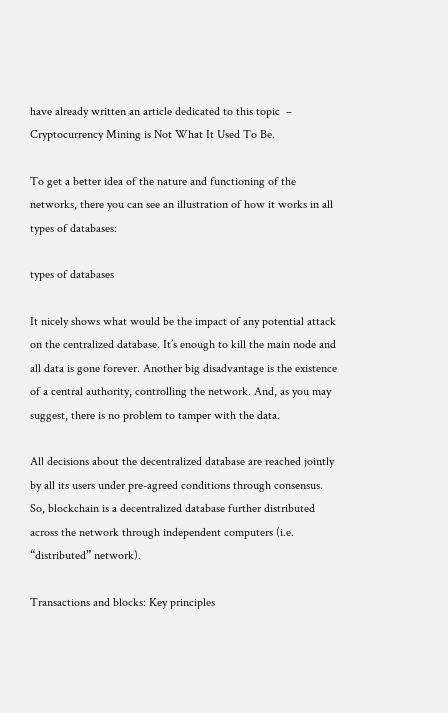have already written an article dedicated to this topic  – Cryptocurrency Mining is Not What It Used To Be.

To get a better idea of the nature and functioning of the networks, there you can see an illustration of how it works in all types of databases:

types of databases

It nicely shows what would be the impact of any potential attack on the centralized database. It’s enough to kill the main node and all data is gone forever. Another big disadvantage is the existence of a central authority, controlling the network. And, as you may suggest, there is no problem to tamper with the data.

All decisions about the decentralized database are reached jointly by all its users under pre-agreed conditions through consensus. So, blockchain is a decentralized database further distributed across the network through independent computers (i.e. “distributed” network).

Transactions and blocks: Key principles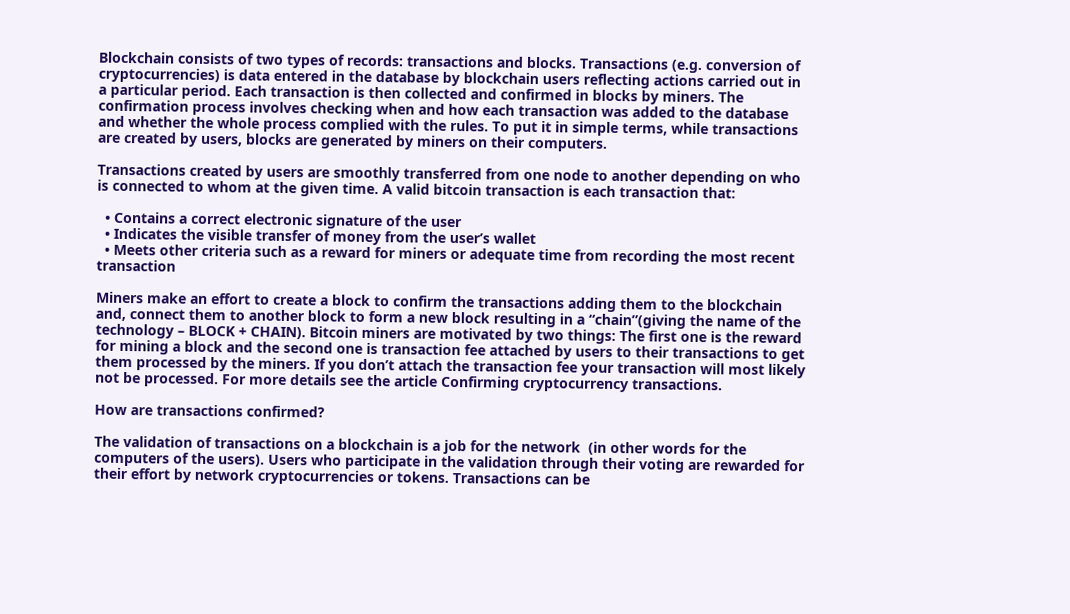Blockchain consists of two types of records: transactions and blocks. Transactions (e.g. conversion of cryptocurrencies) is data entered in the database by blockchain users reflecting actions carried out in a particular period. Each transaction is then collected and confirmed in blocks by miners. The confirmation process involves checking when and how each transaction was added to the database and whether the whole process complied with the rules. To put it in simple terms, while transactions are created by users, blocks are generated by miners on their computers.

Transactions created by users are smoothly transferred from one node to another depending on who is connected to whom at the given time. A valid bitcoin transaction is each transaction that:

  • Contains a correct electronic signature of the user
  • Indicates the visible transfer of money from the user’s wallet
  • Meets other criteria such as a reward for miners or adequate time from recording the most recent transaction

Miners make an effort to create a block to confirm the transactions adding them to the blockchain and, connect them to another block to form a new block resulting in a “chain”(giving the name of the technology – BLOCK + CHAIN). Bitcoin miners are motivated by two things: The first one is the reward for mining a block and the second one is transaction fee attached by users to their transactions to get them processed by the miners. If you don’t attach the transaction fee your transaction will most likely not be processed. For more details see the article Confirming cryptocurrency transactions.

How are transactions confirmed?

The validation of transactions on a blockchain is a job for the network  (in other words for the computers of the users). Users who participate in the validation through their voting are rewarded for their effort by network cryptocurrencies or tokens. Transactions can be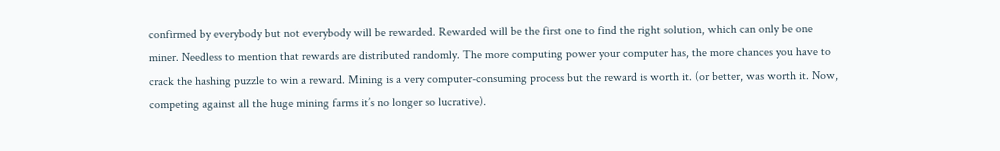confirmed by everybody but not everybody will be rewarded. Rewarded will be the first one to find the right solution, which can only be one miner. Needless to mention that rewards are distributed randomly. The more computing power your computer has, the more chances you have to crack the hashing puzzle to win a reward. Mining is a very computer-consuming process but the reward is worth it. (or better, was worth it. Now, competing against all the huge mining farms it’s no longer so lucrative).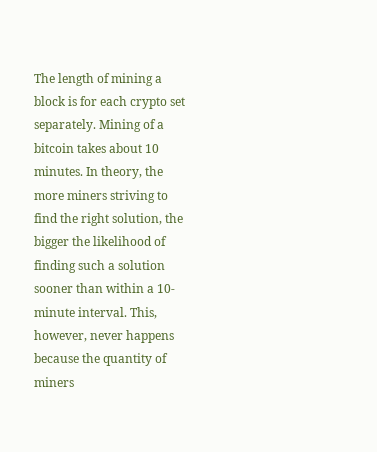The length of mining a block is for each crypto set separately. Mining of a bitcoin takes about 10 minutes. In theory, the more miners striving to find the right solution, the bigger the likelihood of finding such a solution sooner than within a 10-minute interval. This, however, never happens because the quantity of miners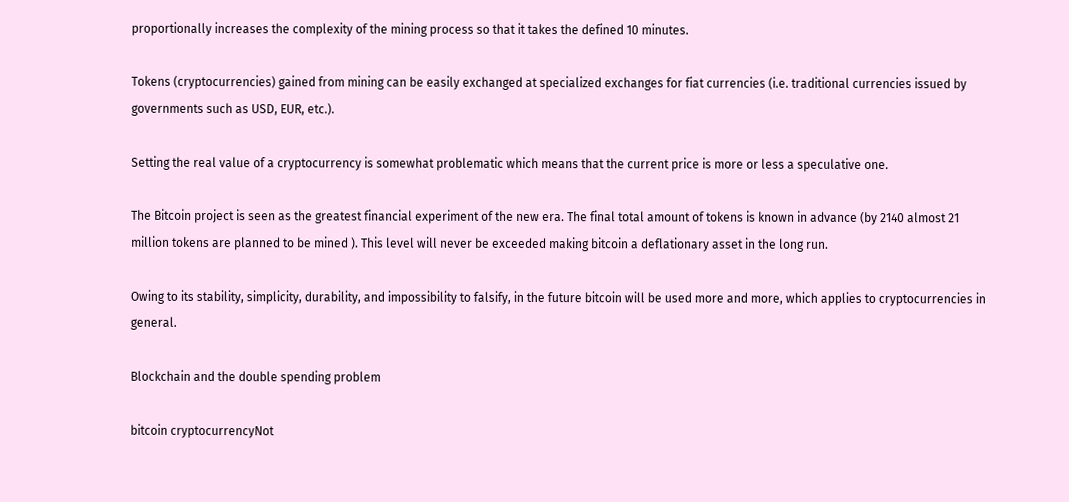proportionally increases the complexity of the mining process so that it takes the defined 10 minutes.

Tokens (cryptocurrencies) gained from mining can be easily exchanged at specialized exchanges for fiat currencies (i.e. traditional currencies issued by governments such as USD, EUR, etc.).

Setting the real value of a cryptocurrency is somewhat problematic which means that the current price is more or less a speculative one.

The Bitcoin project is seen as the greatest financial experiment of the new era. The final total amount of tokens is known in advance (by 2140 almost 21 million tokens are planned to be mined ). This level will never be exceeded making bitcoin a deflationary asset in the long run.

Owing to its stability, simplicity, durability, and impossibility to falsify, in the future bitcoin will be used more and more, which applies to cryptocurrencies in general.

Blockchain and the double spending problem

bitcoin cryptocurrencyNot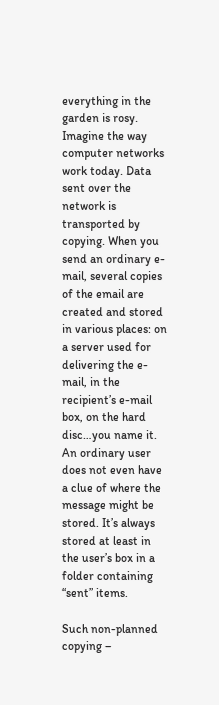everything in the garden is rosy. Imagine the way computer networks work today. Data sent over the network is transported by copying. When you send an ordinary e-mail, several copies of the email are created and stored in various places: on a server used for delivering the e-mail, in the recipient’s e-mail box, on the hard disc…you name it. An ordinary user does not even have a clue of where the message might be stored. It’s always stored at least in the user’s box in a folder containing “sent” items.

Such non-planned copying –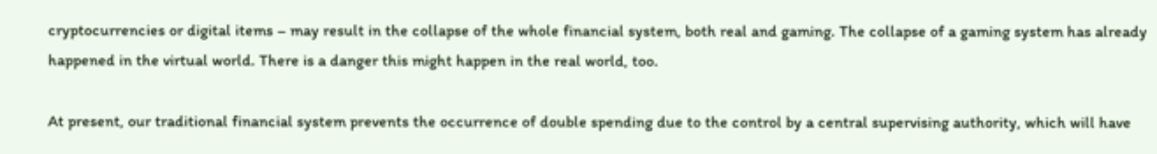cryptocurrencies or digital items – may result in the collapse of the whole financial system, both real and gaming. The collapse of a gaming system has already happened in the virtual world. There is a danger this might happen in the real world, too.

At present, our traditional financial system prevents the occurrence of double spending due to the control by a central supervising authority, which will have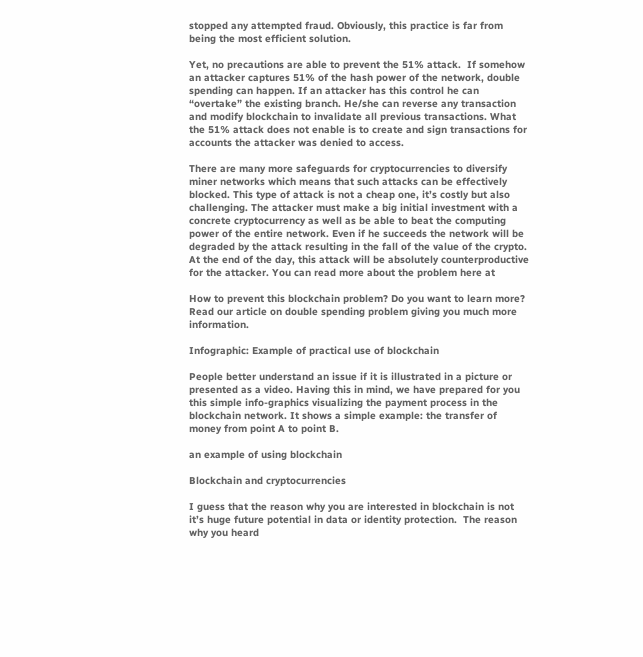stopped any attempted fraud. Obviously, this practice is far from being the most efficient solution.

Yet, no precautions are able to prevent the 51% attack.  If somehow an attacker captures 51% of the hash power of the network, double spending can happen. If an attacker has this control he can “overtake” the existing branch. He/she can reverse any transaction and modify blockchain to invalidate all previous transactions. What the 51% attack does not enable is to create and sign transactions for accounts the attacker was denied to access.

There are many more safeguards for cryptocurrencies to diversify miner networks which means that such attacks can be effectively blocked. This type of attack is not a cheap one, it’s costly but also challenging. The attacker must make a big initial investment with a concrete cryptocurrency as well as be able to beat the computing power of the entire network. Even if he succeeds the network will be degraded by the attack resulting in the fall of the value of the crypto. At the end of the day, this attack will be absolutely counterproductive for the attacker. You can read more about the problem here at

How to prevent this blockchain problem? Do you want to learn more? Read our article on double spending problem giving you much more information.

Infographic: Example of practical use of blockchain

People better understand an issue if it is illustrated in a picture or presented as a video. Having this in mind, we have prepared for you this simple info-graphics visualizing the payment process in the blockchain network. It shows a simple example: the transfer of money from point A to point B.

an example of using blockchain

Blockchain and cryptocurrencies

I guess that the reason why you are interested in blockchain is not it’s huge future potential in data or identity protection.  The reason why you heard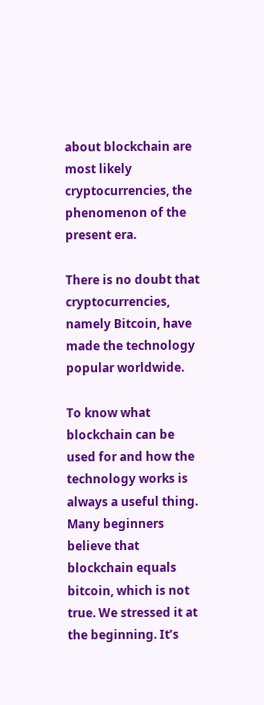about blockchain are most likely cryptocurrencies, the phenomenon of the present era.

There is no doubt that cryptocurrencies, namely Bitcoin, have made the technology popular worldwide.

To know what blockchain can be used for and how the technology works is always a useful thing. Many beginners believe that blockchain equals bitcoin, which is not true. We stressed it at the beginning. It’s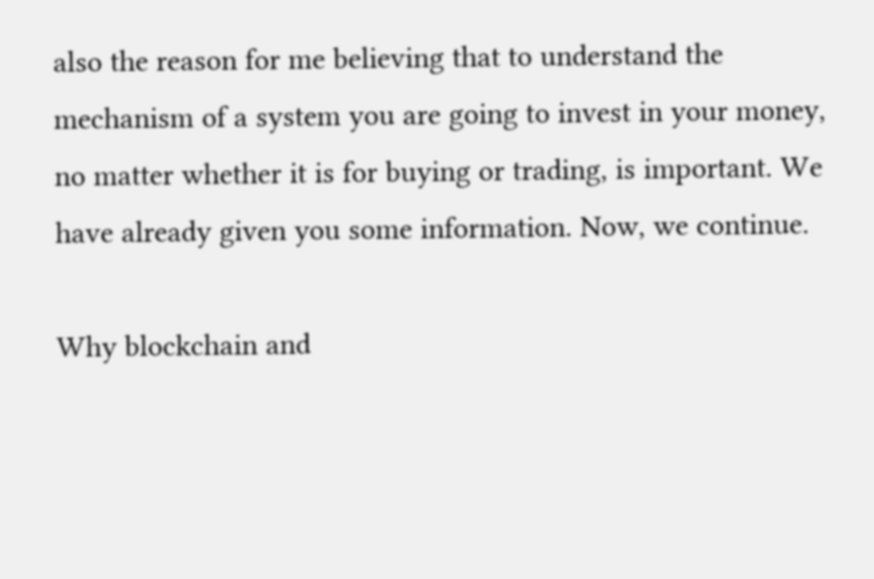also the reason for me believing that to understand the mechanism of a system you are going to invest in your money, no matter whether it is for buying or trading, is important. We have already given you some information. Now, we continue.

Why blockchain and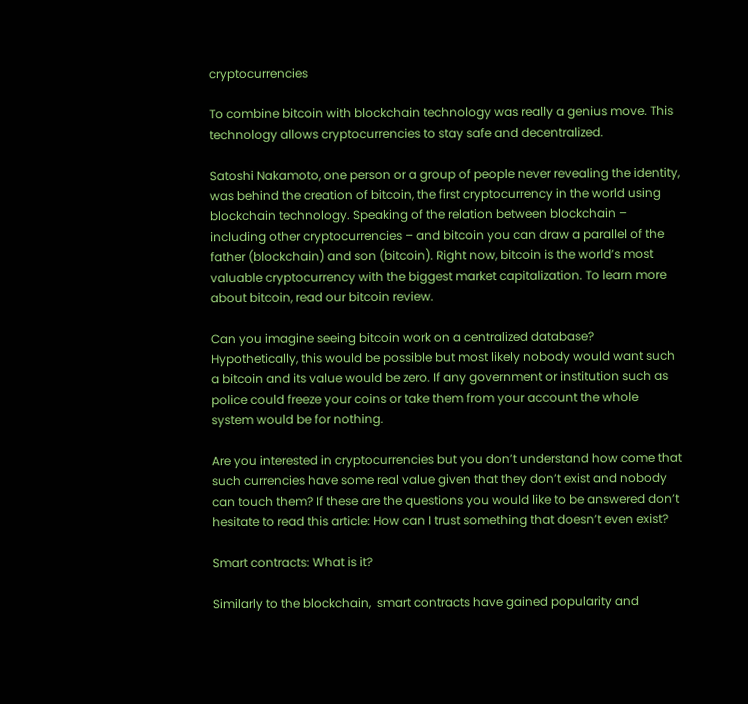cryptocurrencies

To combine bitcoin with blockchain technology was really a genius move. This technology allows cryptocurrencies to stay safe and decentralized.

Satoshi Nakamoto, one person or a group of people never revealing the identity, was behind the creation of bitcoin, the first cryptocurrency in the world using blockchain technology. Speaking of the relation between blockchain – including other cryptocurrencies – and bitcoin you can draw a parallel of the father (blockchain) and son (bitcoin). Right now, bitcoin is the world’s most valuable cryptocurrency with the biggest market capitalization. To learn more about bitcoin, read our bitcoin review.

Can you imagine seeing bitcoin work on a centralized database? Hypothetically, this would be possible but most likely nobody would want such a bitcoin and its value would be zero. If any government or institution such as police could freeze your coins or take them from your account the whole system would be for nothing.

Are you interested in cryptocurrencies but you don’t understand how come that such currencies have some real value given that they don’t exist and nobody can touch them? If these are the questions you would like to be answered don’t hesitate to read this article: How can I trust something that doesn’t even exist?

Smart contracts: What is it?

Similarly to the blockchain,  smart contracts have gained popularity and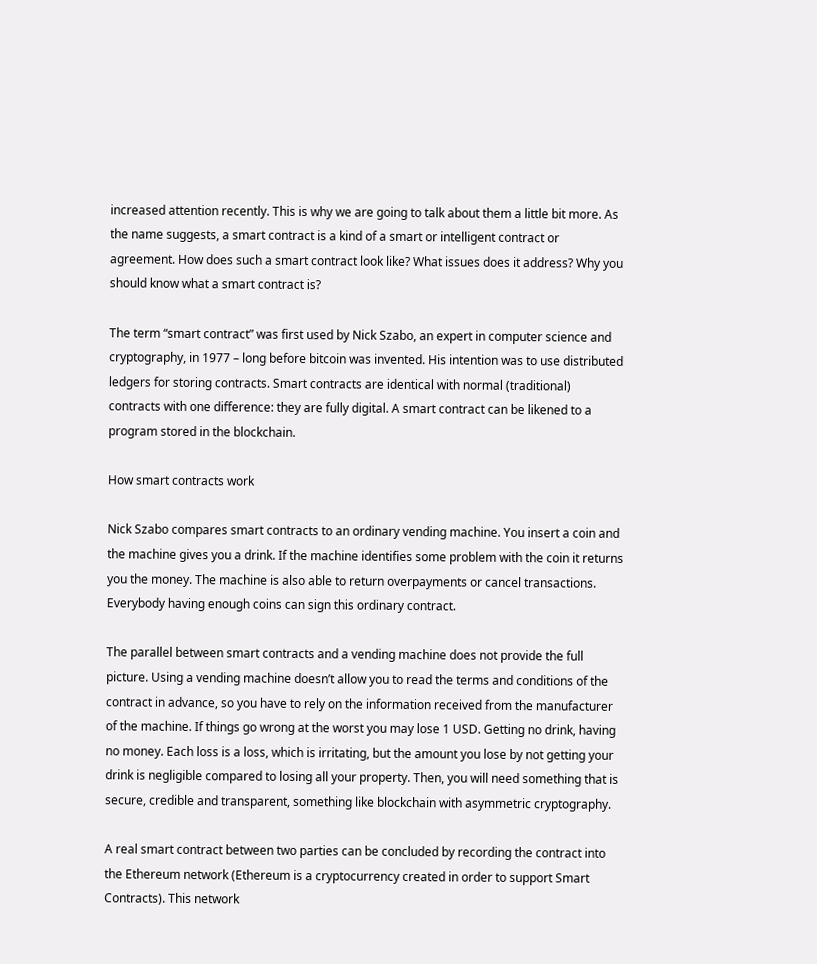increased attention recently. This is why we are going to talk about them a little bit more. As the name suggests, a smart contract is a kind of a smart or intelligent contract or agreement. How does such a smart contract look like? What issues does it address? Why you should know what a smart contract is?

The term “smart contract” was first used by Nick Szabo, an expert in computer science and cryptography, in 1977 – long before bitcoin was invented. His intention was to use distributed ledgers for storing contracts. Smart contracts are identical with normal (traditional) contracts with one difference: they are fully digital. A smart contract can be likened to a program stored in the blockchain.

How smart contracts work

Nick Szabo compares smart contracts to an ordinary vending machine. You insert a coin and the machine gives you a drink. If the machine identifies some problem with the coin it returns you the money. The machine is also able to return overpayments or cancel transactions. Everybody having enough coins can sign this ordinary contract.

The parallel between smart contracts and a vending machine does not provide the full picture. Using a vending machine doesn’t allow you to read the terms and conditions of the contract in advance, so you have to rely on the information received from the manufacturer of the machine. If things go wrong at the worst you may lose 1 USD. Getting no drink, having no money. Each loss is a loss, which is irritating, but the amount you lose by not getting your drink is negligible compared to losing all your property. Then, you will need something that is secure, credible and transparent, something like blockchain with asymmetric cryptography.

A real smart contract between two parties can be concluded by recording the contract into the Ethereum network (Ethereum is a cryptocurrency created in order to support Smart Contracts). This network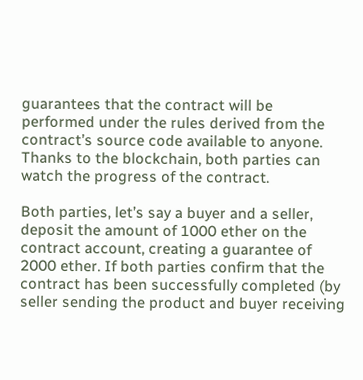guarantees that the contract will be performed under the rules derived from the contract’s source code available to anyone. Thanks to the blockchain, both parties can watch the progress of the contract.

Both parties, let’s say a buyer and a seller, deposit the amount of 1000 ether on the contract account, creating a guarantee of 2000 ether. If both parties confirm that the contract has been successfully completed (by seller sending the product and buyer receiving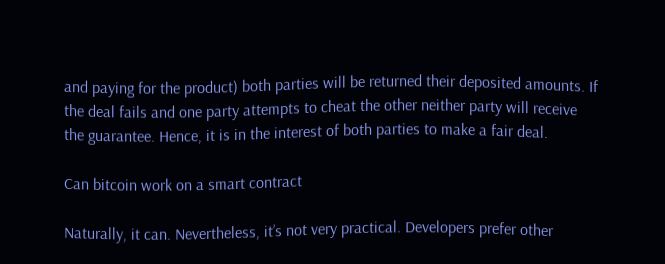and paying for the product) both parties will be returned their deposited amounts. If the deal fails and one party attempts to cheat the other neither party will receive the guarantee. Hence, it is in the interest of both parties to make a fair deal.

Can bitcoin work on a smart contract

Naturally, it can. Nevertheless, it’s not very practical. Developers prefer other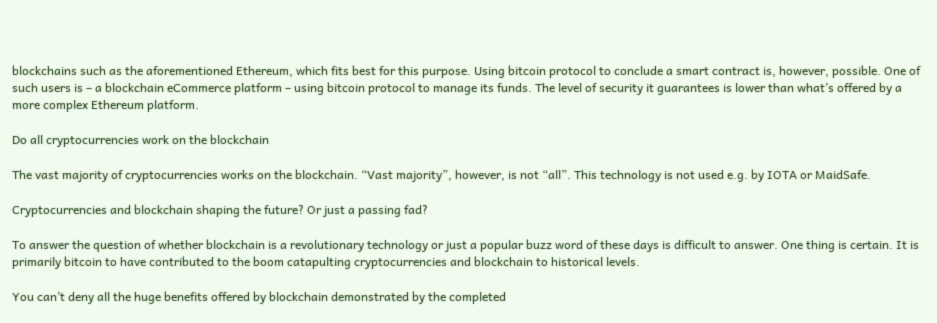blockchains such as the aforementioned Ethereum, which fits best for this purpose. Using bitcoin protocol to conclude a smart contract is, however, possible. One of such users is – a blockchain eCommerce platform – using bitcoin protocol to manage its funds. The level of security it guarantees is lower than what’s offered by a more complex Ethereum platform.

Do all cryptocurrencies work on the blockchain

The vast majority of cryptocurrencies works on the blockchain. “Vast majority”, however, is not “all”. This technology is not used e.g. by IOTA or MaidSafe.

Cryptocurrencies and blockchain shaping the future? Or just a passing fad?

To answer the question of whether blockchain is a revolutionary technology or just a popular buzz word of these days is difficult to answer. One thing is certain. It is primarily bitcoin to have contributed to the boom catapulting cryptocurrencies and blockchain to historical levels.

You can’t deny all the huge benefits offered by blockchain demonstrated by the completed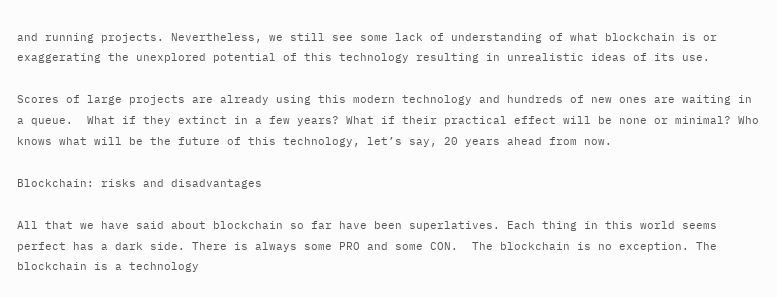and running projects. Nevertheless, we still see some lack of understanding of what blockchain is or exaggerating the unexplored potential of this technology resulting in unrealistic ideas of its use.

Scores of large projects are already using this modern technology and hundreds of new ones are waiting in a queue.  What if they extinct in a few years? What if their practical effect will be none or minimal? Who knows what will be the future of this technology, let’s say, 20 years ahead from now.

Blockchain: risks and disadvantages

All that we have said about blockchain so far have been superlatives. Each thing in this world seems perfect has a dark side. There is always some PRO and some CON.  The blockchain is no exception. The blockchain is a technology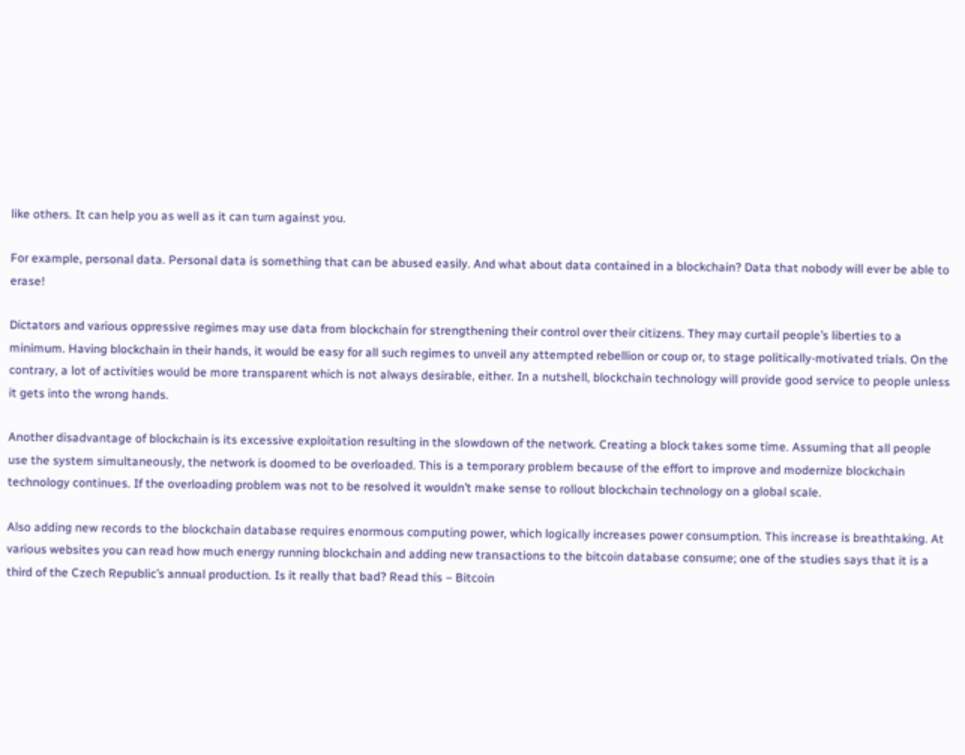like others. It can help you as well as it can turn against you.

For example, personal data. Personal data is something that can be abused easily. And what about data contained in a blockchain? Data that nobody will ever be able to erase!

Dictators and various oppressive regimes may use data from blockchain for strengthening their control over their citizens. They may curtail people’s liberties to a minimum. Having blockchain in their hands, it would be easy for all such regimes to unveil any attempted rebellion or coup or, to stage politically-motivated trials. On the contrary, a lot of activities would be more transparent which is not always desirable, either. In a nutshell, blockchain technology will provide good service to people unless it gets into the wrong hands.

Another disadvantage of blockchain is its excessive exploitation resulting in the slowdown of the network. Creating a block takes some time. Assuming that all people use the system simultaneously, the network is doomed to be overloaded. This is a temporary problem because of the effort to improve and modernize blockchain technology continues. If the overloading problem was not to be resolved it wouldn’t make sense to rollout blockchain technology on a global scale.

Also adding new records to the blockchain database requires enormous computing power, which logically increases power consumption. This increase is breathtaking. At various websites you can read how much energy running blockchain and adding new transactions to the bitcoin database consume; one of the studies says that it is a third of the Czech Republic’s annual production. Is it really that bad? Read this – Bitcoin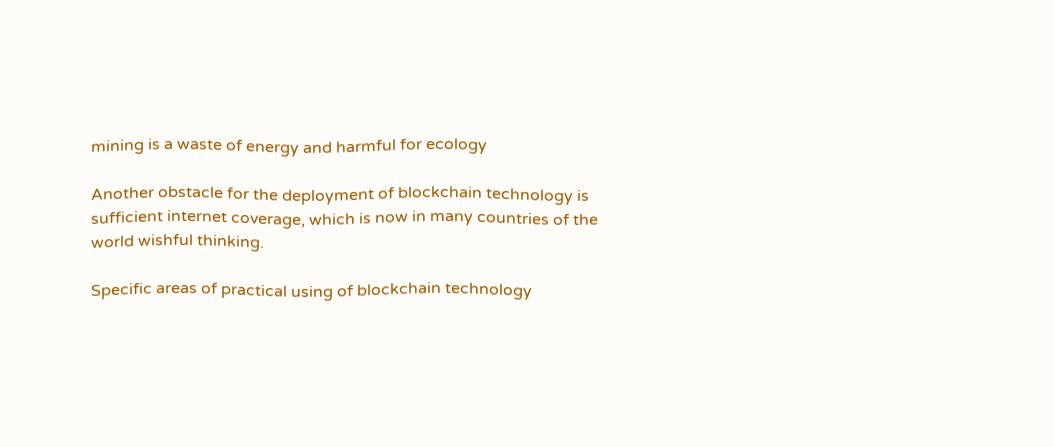mining is a waste of energy and harmful for ecology

Another obstacle for the deployment of blockchain technology is sufficient internet coverage, which is now in many countries of the world wishful thinking.

Specific areas of practical using of blockchain technology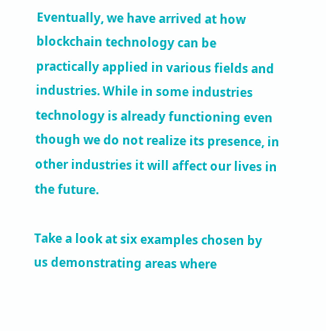Eventually, we have arrived at how blockchain technology can be practically applied in various fields and industries. While in some industries technology is already functioning even though we do not realize its presence, in other industries it will affect our lives in the future.

Take a look at six examples chosen by us demonstrating areas where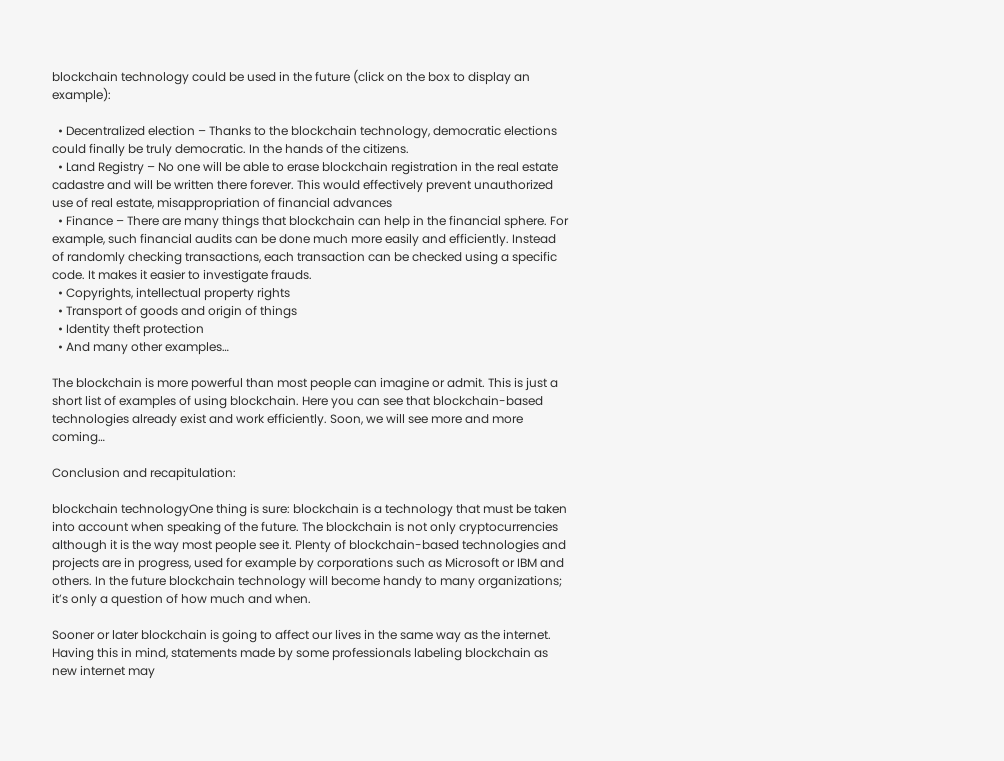blockchain technology could be used in the future (click on the box to display an example):

  • Decentralized election – Thanks to the blockchain technology, democratic elections could finally be truly democratic. In the hands of the citizens.
  • Land Registry – No one will be able to erase blockchain registration in the real estate cadastre and will be written there forever. This would effectively prevent unauthorized use of real estate, misappropriation of financial advances
  • Finance – There are many things that blockchain can help in the financial sphere. For example, such financial audits can be done much more easily and efficiently. Instead of randomly checking transactions, each transaction can be checked using a specific code. It makes it easier to investigate frauds.
  • Copyrights, intellectual property rights
  • Transport of goods and origin of things
  • Identity theft protection
  • And many other examples…

The blockchain is more powerful than most people can imagine or admit. This is just a short list of examples of using blockchain. Here you can see that blockchain-based technologies already exist and work efficiently. Soon, we will see more and more coming…

Conclusion and recapitulation:

blockchain technologyOne thing is sure: blockchain is a technology that must be taken into account when speaking of the future. The blockchain is not only cryptocurrencies although it is the way most people see it. Plenty of blockchain-based technologies and projects are in progress, used for example by corporations such as Microsoft or IBM and others. In the future blockchain technology will become handy to many organizations; it’s only a question of how much and when.

Sooner or later blockchain is going to affect our lives in the same way as the internet. Having this in mind, statements made by some professionals labeling blockchain as new internet may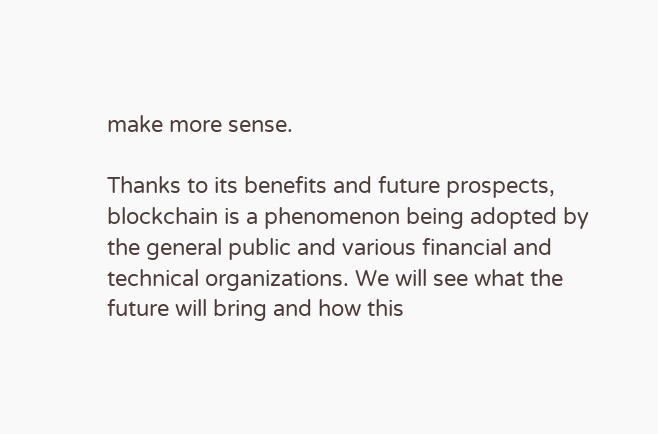make more sense.

Thanks to its benefits and future prospects, blockchain is a phenomenon being adopted by the general public and various financial and technical organizations. We will see what the future will bring and how this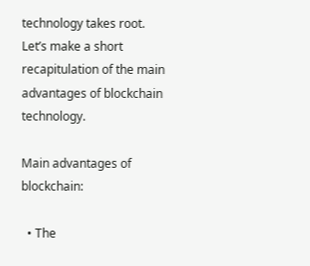technology takes root. Let’s make a short recapitulation of the main advantages of blockchain technology.

Main advantages of blockchain:

  • The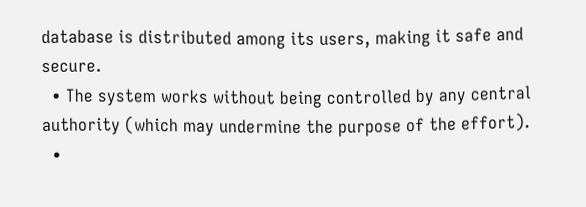database is distributed among its users, making it safe and secure.
  • The system works without being controlled by any central authority (which may undermine the purpose of the effort).
  •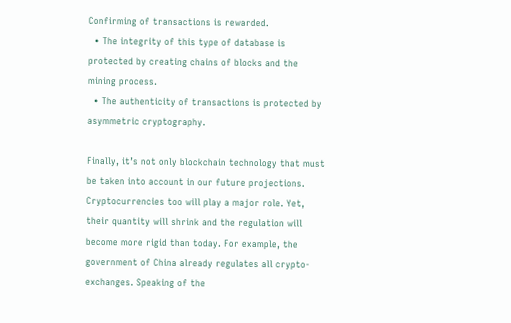Confirming of transactions is rewarded.
  • The integrity of this type of database is protected by creating chains of blocks and the mining process.
  • The authenticity of transactions is protected by asymmetric cryptography.

Finally, it’s not only blockchain technology that must be taken into account in our future projections. Cryptocurrencies too will play a major role. Yet, their quantity will shrink and the regulation will become more rigid than today. For example, the government of China already regulates all crypto-exchanges. Speaking of the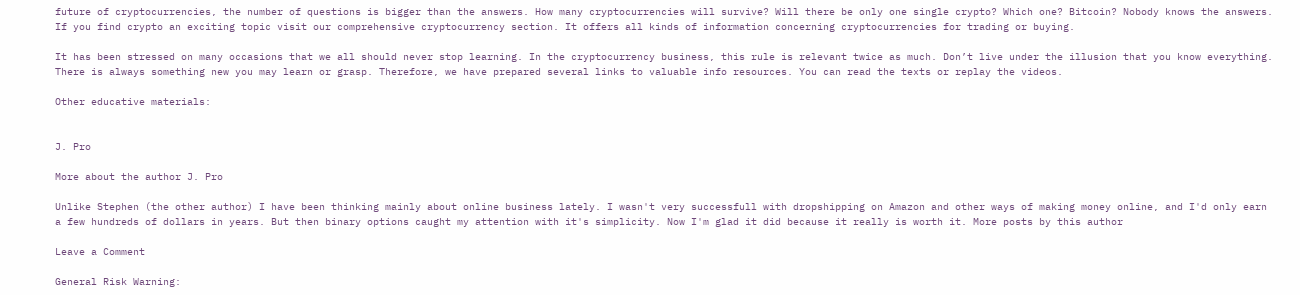future of cryptocurrencies, the number of questions is bigger than the answers. How many cryptocurrencies will survive? Will there be only one single crypto? Which one? Bitcoin? Nobody knows the answers. If you find crypto an exciting topic visit our comprehensive cryptocurrency section. It offers all kinds of information concerning cryptocurrencies for trading or buying.

It has been stressed on many occasions that we all should never stop learning. In the cryptocurrency business, this rule is relevant twice as much. Don’t live under the illusion that you know everything. There is always something new you may learn or grasp. Therefore, we have prepared several links to valuable info resources. You can read the texts or replay the videos.

Other educative materials:


J. Pro

More about the author J. Pro

Unlike Stephen (the other author) I have been thinking mainly about online business lately. I wasn't very successfull with dropshipping on Amazon and other ways of making money online, and I'd only earn a few hundreds of dollars in years. But then binary options caught my attention with it's simplicity. Now I'm glad it did because it really is worth it. More posts by this author

Leave a Comment

General Risk Warning: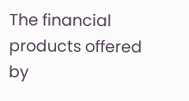The financial products offered by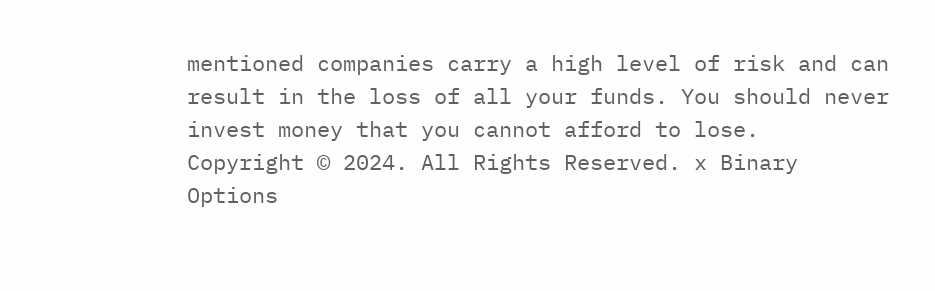mentioned companies carry a high level of risk and can result in the loss of all your funds. You should never invest money that you cannot afford to lose.
Copyright © 2024. All Rights Reserved. x Binary Options